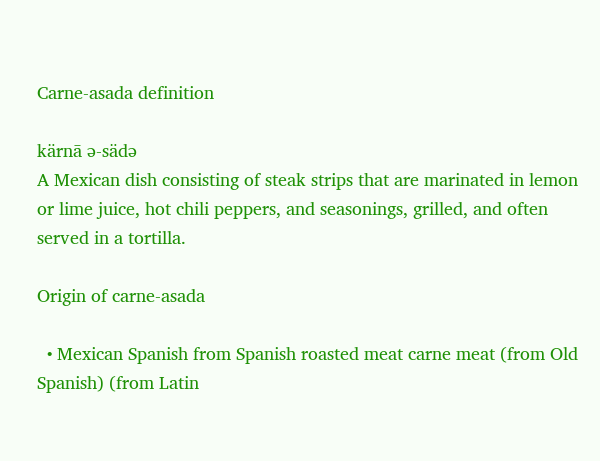Carne-asada definition

kärnā ə-sädə
A Mexican dish consisting of steak strips that are marinated in lemon or lime juice, hot chili peppers, and seasonings, grilled, and often served in a tortilla.

Origin of carne-asada

  • Mexican Spanish from Spanish roasted meat carne meat (from Old Spanish) (from Latin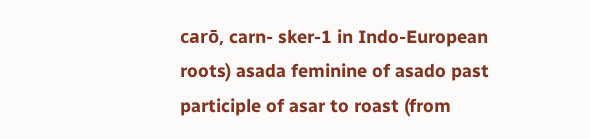carō, carn- sker-1 in Indo-European roots) asada feminine of asado past participle of asar to roast (from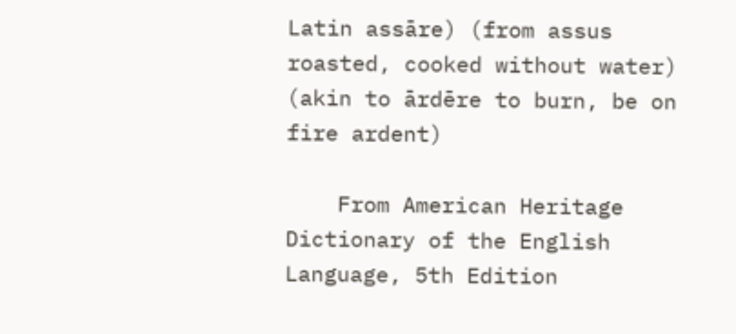Latin assāre) (from assus roasted, cooked without water) (akin to ārdēre to burn, be on fire ardent)

    From American Heritage Dictionary of the English Language, 5th Edition